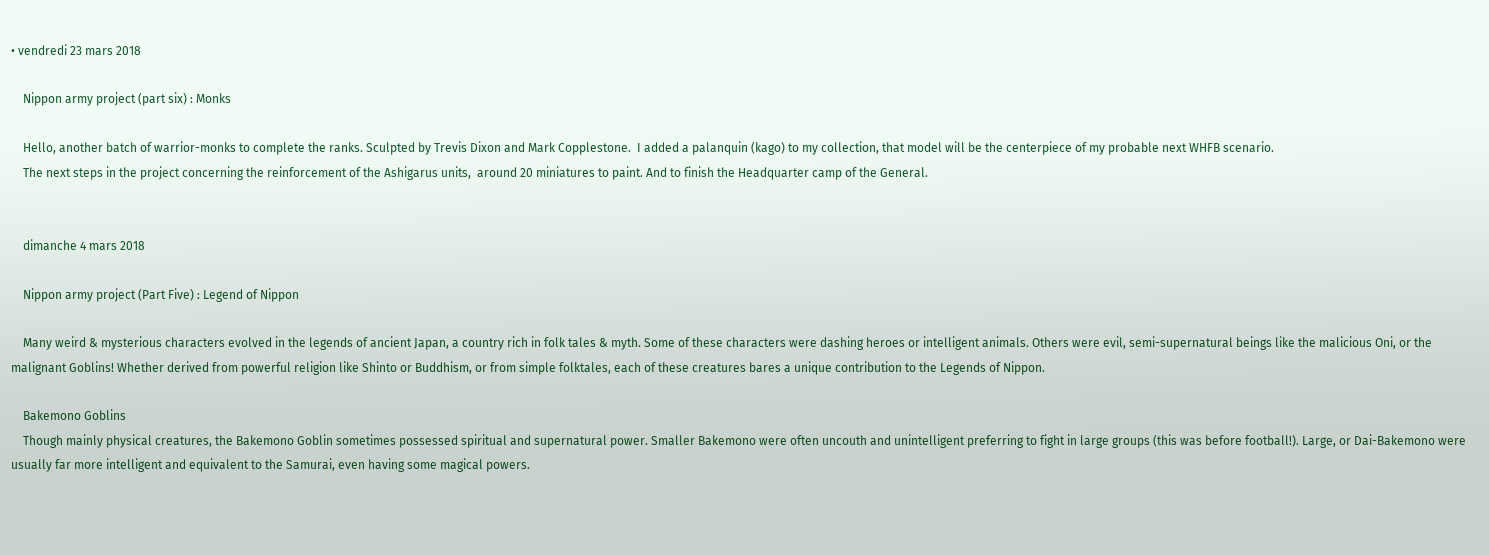• vendredi 23 mars 2018

    Nippon army project (part six) : Monks

    Hello, another batch of warrior-monks to complete the ranks. Sculpted by Trevis Dixon and Mark Copplestone.  I added a palanquin (kago) to my collection, that model will be the centerpiece of my probable next WHFB scenario.
    The next steps in the project concerning the reinforcement of the Ashigarus units,  around 20 miniatures to paint. And to finish the Headquarter camp of the General.


    dimanche 4 mars 2018

    Nippon army project (Part Five) : Legend of Nippon

    Many weird & mysterious characters evolved in the legends of ancient Japan, a country rich in folk tales & myth. Some of these characters were dashing heroes or intelligent animals. Others were evil, semi-supernatural beings like the malicious Oni, or the malignant Goblins! Whether derived from powerful religion like Shinto or Buddhism, or from simple folktales, each of these creatures bares a unique contribution to the Legends of Nippon.

    Bakemono Goblins
    Though mainly physical creatures, the Bakemono Goblin sometimes possessed spiritual and supernatural power. Smaller Bakemono were often uncouth and unintelligent preferring to fight in large groups (this was before football!). Large, or Dai-Bakemono were usually far more intelligent and equivalent to the Samurai, even having some magical powers.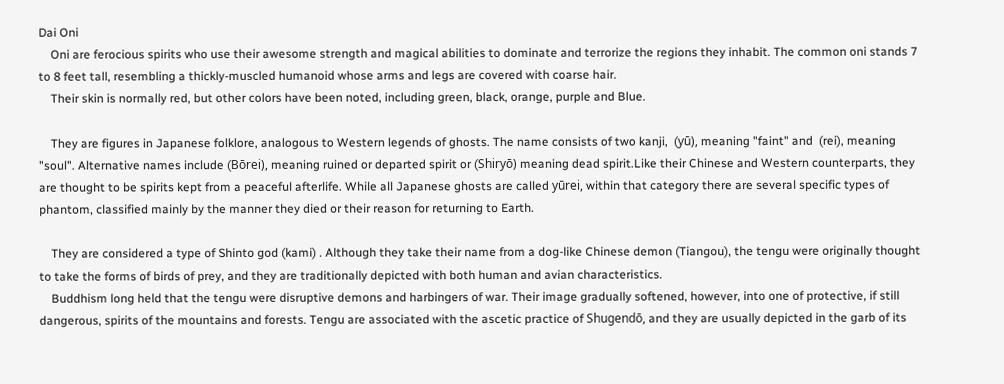Dai Oni
    Oni are ferocious spirits who use their awesome strength and magical abilities to dominate and terrorize the regions they inhabit. The common oni stands 7 to 8 feet tall, resembling a thickly-muscled humanoid whose arms and legs are covered with coarse hair.
    Their skin is normally red, but other colors have been noted, including green, black, orange, purple and Blue.

    They are figures in Japanese folklore, analogous to Western legends of ghosts. The name consists of two kanji,  (yū), meaning "faint" and  (rei), meaning "soul". Alternative names include (Bōrei), meaning ruined or departed spirit or (Shiryō) meaning dead spirit.Like their Chinese and Western counterparts, they are thought to be spirits kept from a peaceful afterlife. While all Japanese ghosts are called yūrei, within that category there are several specific types of phantom, classified mainly by the manner they died or their reason for returning to Earth.

    They are considered a type of Shinto god (kami) . Although they take their name from a dog-like Chinese demon (Tiangou), the tengu were originally thought to take the forms of birds of prey, and they are traditionally depicted with both human and avian characteristics.
    Buddhism long held that the tengu were disruptive demons and harbingers of war. Their image gradually softened, however, into one of protective, if still dangerous, spirits of the mountains and forests. Tengu are associated with the ascetic practice of Shugendō, and they are usually depicted in the garb of its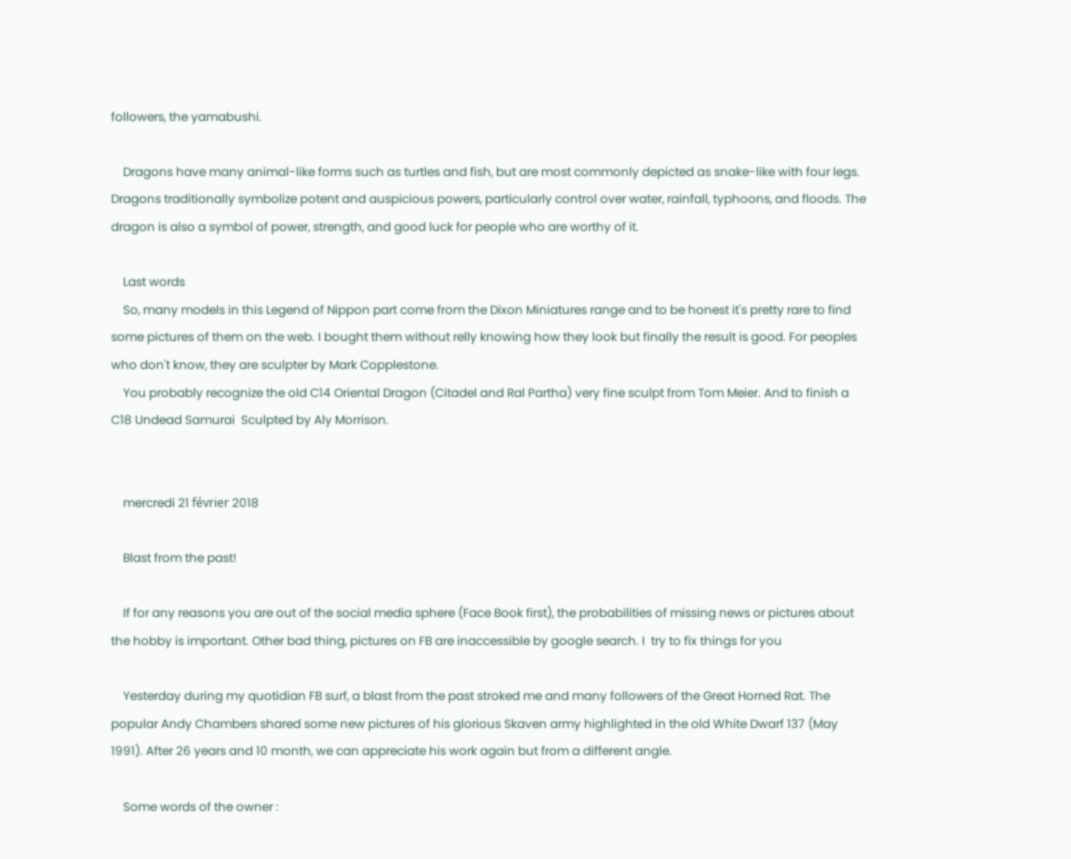followers, the yamabushi.

    Dragons have many animal-like forms such as turtles and fish, but are most commonly depicted as snake-like with four legs. Dragons traditionally symbolize potent and auspicious powers, particularly control over water, rainfall, typhoons, and floods. The dragon is also a symbol of power, strength, and good luck for people who are worthy of it.

    Last words
    So, many models in this Legend of Nippon part come from the Dixon Miniatures range and to be honest it's pretty rare to find some pictures of them on the web. I bought them without relly knowing how they look but finally the result is good. For peoples who don't know, they are sculpter by Mark Copplestone.
    You probably recognize the old C14 Oriental Dragon (Citadel and Ral Partha) very fine sculpt from Tom Meier. And to finish a C18 Undead Samurai  Sculpted by Aly Morrison.


    mercredi 21 février 2018

    Blast from the past!

    If for any reasons you are out of the social media sphere (Face Book first), the probabilities of missing news or pictures about the hobby is important. Other bad thing, pictures on FB are inaccessible by google search. I  try to fix things for you

    Yesterday during my quotidian FB surf, a blast from the past stroked me and many followers of the Great Horned Rat. The popular Andy Chambers shared some new pictures of his glorious Skaven army highlighted in the old White Dwarf 137 (May 1991). After 26 years and 10 month, we can appreciate his work again but from a different angle.

    Some words of the owner :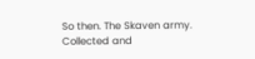So then. The Skaven army. Collected and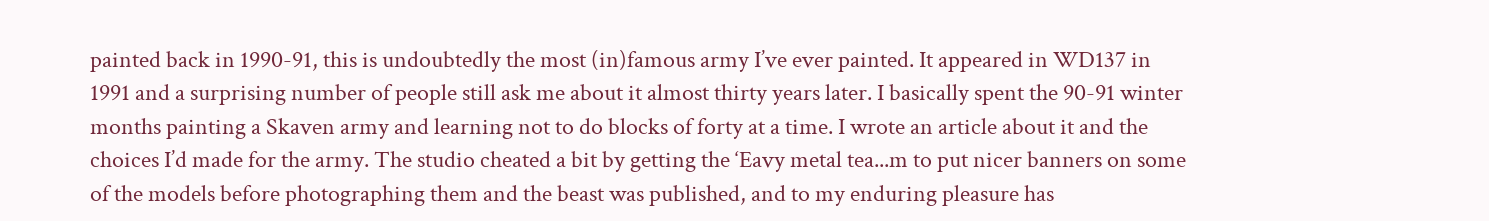painted back in 1990-91, this is undoubtedly the most (in)famous army I’ve ever painted. It appeared in WD137 in 1991 and a surprising number of people still ask me about it almost thirty years later. I basically spent the 90-91 winter months painting a Skaven army and learning not to do blocks of forty at a time. I wrote an article about it and the choices I’d made for the army. The studio cheated a bit by getting the ‘Eavy metal tea...m to put nicer banners on some of the models before photographing them and the beast was published, and to my enduring pleasure has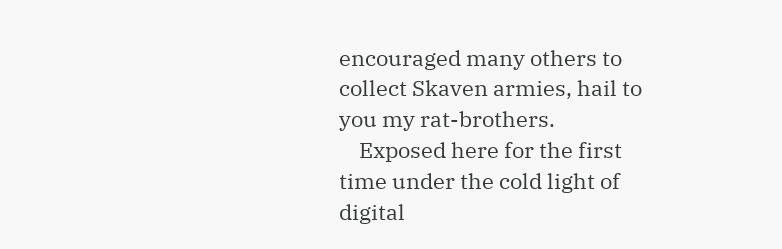encouraged many others to collect Skaven armies, hail to you my rat-brothers.
    Exposed here for the first time under the cold light of digital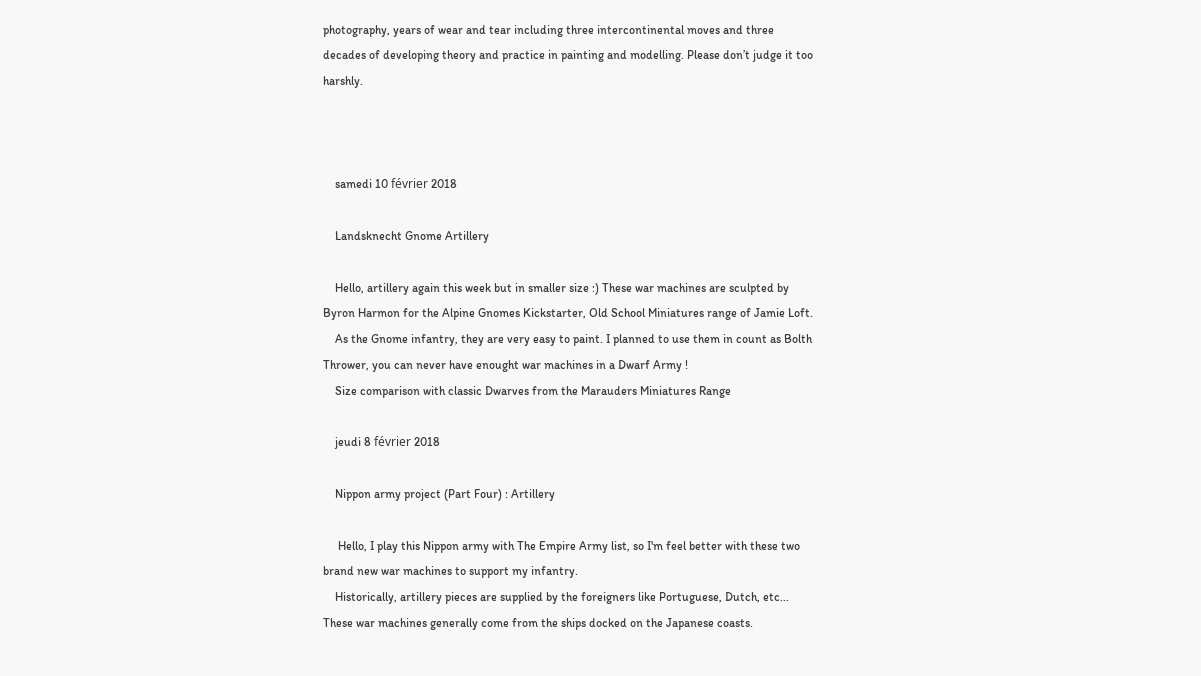photography, years of wear and tear including three intercontinental moves and three decades of developing theory and practice in painting and modelling. Please don’t judge it too harshly.



    samedi 10 février 2018

    Landsknecht Gnome Artillery

    Hello, artillery again this week but in smaller size :) These war machines are sculpted by Byron Harmon for the Alpine Gnomes Kickstarter, Old School Miniatures range of Jamie Loft.
    As the Gnome infantry, they are very easy to paint. I planned to use them in count as Bolth Thrower, you can never have enought war machines in a Dwarf Army !
    Size comparison with classic Dwarves from the Marauders Miniatures Range

    jeudi 8 février 2018

    Nippon army project (Part Four) : Artillery

     Hello, I play this Nippon army with The Empire Army list, so I'm feel better with these two brand new war machines to support my infantry.
    Historically, artillery pieces are supplied by the foreigners like Portuguese, Dutch, etc... These war machines generally come from the ships docked on the Japanese coasts.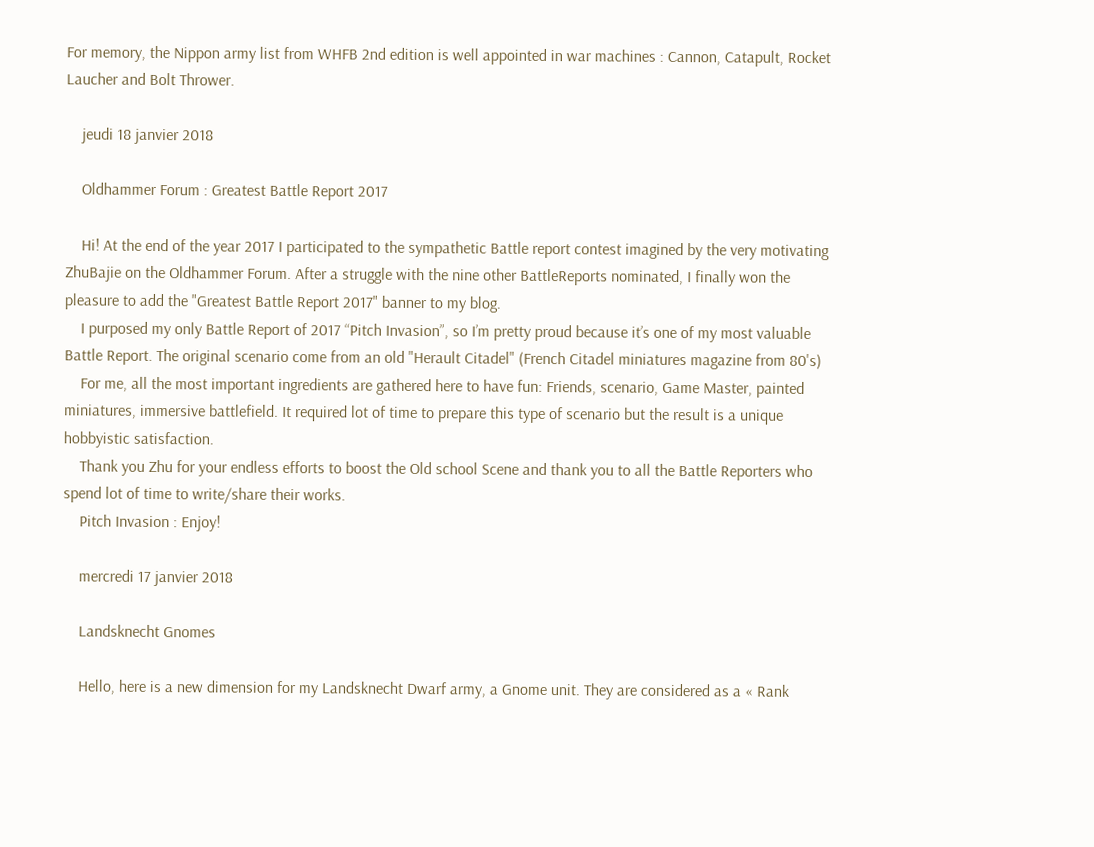For memory, the Nippon army list from WHFB 2nd edition is well appointed in war machines : Cannon, Catapult, Rocket Laucher and Bolt Thrower.

    jeudi 18 janvier 2018

    Oldhammer Forum : Greatest Battle Report 2017

    Hi! At the end of the year 2017 I participated to the sympathetic Battle report contest imagined by the very motivating ZhuBajie on the Oldhammer Forum. After a struggle with the nine other BattleReports nominated, I finally won the pleasure to add the "Greatest Battle Report 2017" banner to my blog.
    I purposed my only Battle Report of 2017 “Pitch Invasion”, so I’m pretty proud because it’s one of my most valuable Battle Report. The original scenario come from an old "Herault Citadel" (French Citadel miniatures magazine from 80's)
    For me, all the most important ingredients are gathered here to have fun: Friends, scenario, Game Master, painted miniatures, immersive battlefield. It required lot of time to prepare this type of scenario but the result is a unique hobbyistic satisfaction.
    Thank you Zhu for your endless efforts to boost the Old school Scene and thank you to all the Battle Reporters who spend lot of time to write/share their works.
    Pitch Invasion : Enjoy!

    mercredi 17 janvier 2018

    Landsknecht Gnomes

    Hello, here is a new dimension for my Landsknecht Dwarf army, a Gnome unit. They are considered as a « Rank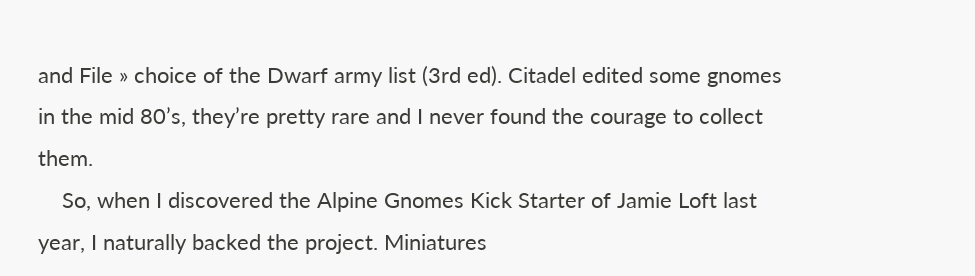and File » choice of the Dwarf army list (3rd ed). Citadel edited some gnomes in the mid 80’s, they’re pretty rare and I never found the courage to collect them.
    So, when I discovered the Alpine Gnomes Kick Starter of Jamie Loft last year, I naturally backed the project. Miniatures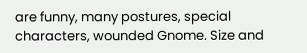are funny, many postures, special characters, wounded Gnome. Size and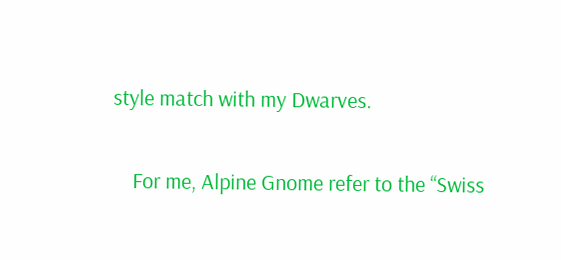style match with my Dwarves.

    For me, Alpine Gnome refer to the “Swiss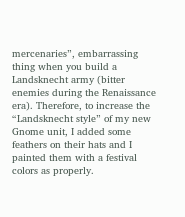mercenaries”, embarrassing thing when you build a Landsknecht army (bitter enemies during the Renaissance era). Therefore, to increase the “Landsknecht style” of my new Gnome unit, I added some feathers on their hats and I painted them with a festival colors as properly.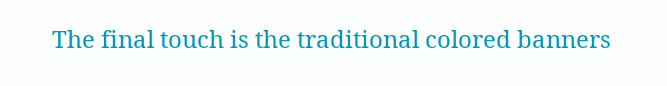The final touch is the traditional colored banners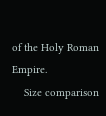of the Holy Roman Empire.
    Size comparison